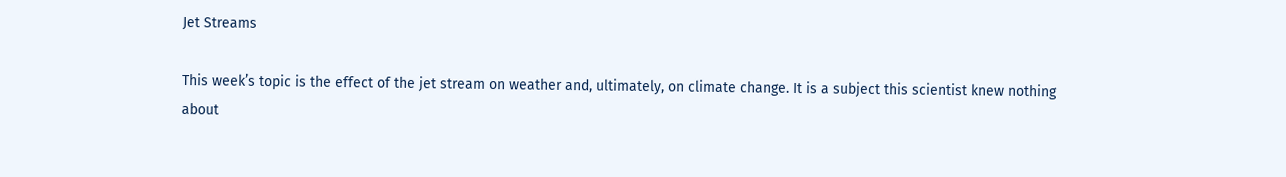Jet Streams

This week’s topic is the effect of the jet stream on weather and, ultimately, on climate change. It is a subject this scientist knew nothing about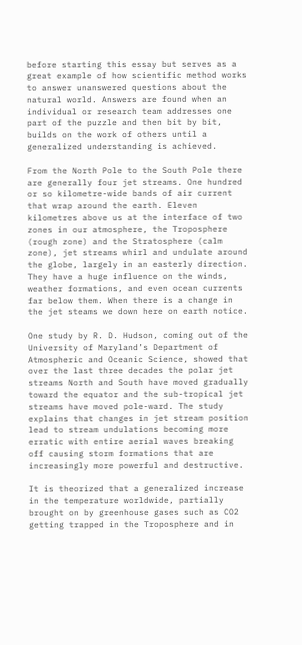before starting this essay but serves as a great example of how scientific method works to answer unanswered questions about the natural world. Answers are found when an individual or research team addresses one part of the puzzle and then bit by bit, builds on the work of others until a generalized understanding is achieved.

From the North Pole to the South Pole there are generally four jet streams. One hundred or so kilometre-wide bands of air current that wrap around the earth. Eleven kilometres above us at the interface of two zones in our atmosphere, the Troposphere (rough zone) and the Stratosphere (calm zone), jet streams whirl and undulate around the globe, largely in an easterly direction. They have a huge influence on the winds, weather formations, and even ocean currents far below them. When there is a change in the jet steams we down here on earth notice.

One study by R. D. Hudson, coming out of the University of Maryland’s Department of Atmospheric and Oceanic Science, showed that over the last three decades the polar jet streams North and South have moved gradually toward the equator and the sub-tropical jet streams have moved pole-ward. The study explains that changes in jet stream position lead to stream undulations becoming more erratic with entire aerial waves breaking off causing storm formations that are increasingly more powerful and destructive.

It is theorized that a generalized increase in the temperature worldwide, partially brought on by greenhouse gases such as CO2 getting trapped in the Troposphere and in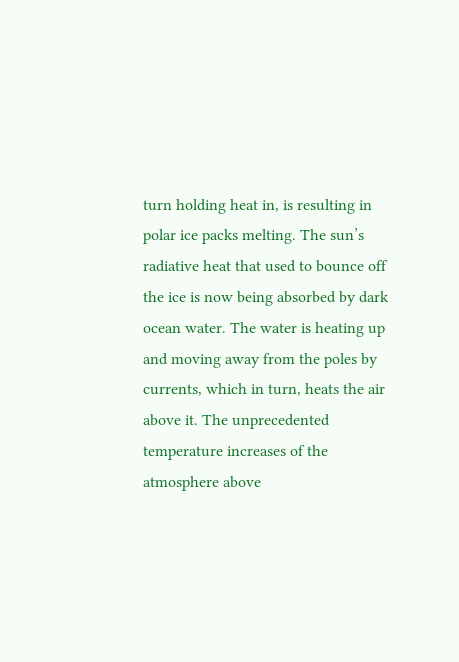turn holding heat in, is resulting in polar ice packs melting. The sun’s radiative heat that used to bounce off the ice is now being absorbed by dark ocean water. The water is heating up and moving away from the poles by currents, which in turn, heats the air above it. The unprecedented temperature increases of the atmosphere above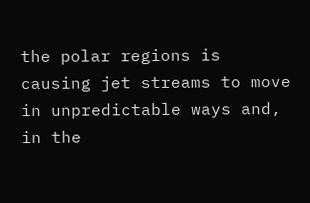the polar regions is causing jet streams to move in unpredictable ways and, in the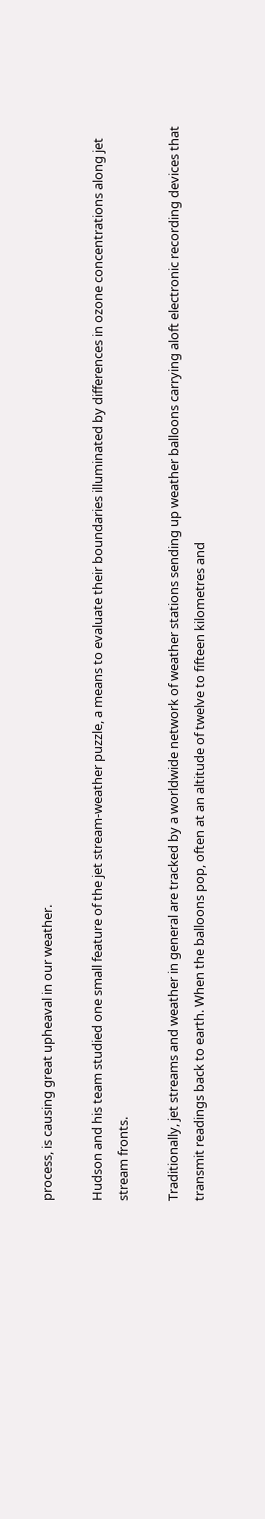process, is causing great upheaval in our weather.

Hudson and his team studied one small feature of the jet stream-weather puzzle, a means to evaluate their boundaries illuminated by differences in ozone concentrations along jet stream fronts.

Traditionally, jet streams and weather in general are tracked by a worldwide network of weather stations sending up weather balloons carrying aloft electronic recording devices that transmit readings back to earth. When the balloons pop, often at an altitude of twelve to fifteen kilometres and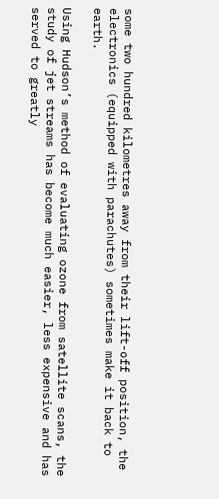some two hundred kilometres away from their lift-off position, the electronics (equipped with parachutes) sometimes make it back to earth.

Using Hudson’s method of evaluating ozone from satellite scans, the study of jet streams has become much easier, less expensive and has served to greatly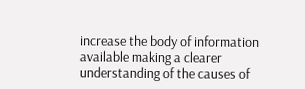increase the body of information available making a clearer understanding of the causes of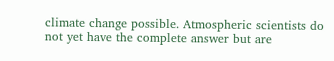climate change possible. Atmospheric scientists do not yet have the complete answer but are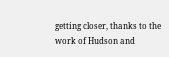getting closer, thanks to the work of Hudson and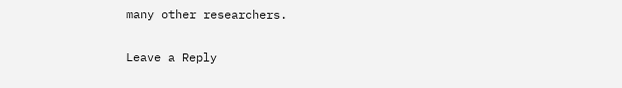many other researchers.

Leave a Reply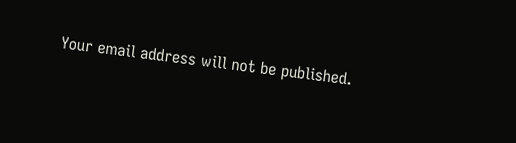Your email address will not be published.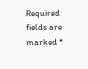Required fields are marked *